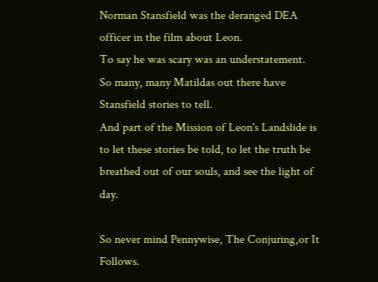Norman Stansfield was the deranged DEA officer in the film about Leon.
To say he was scary was an understatement.
So many, many Matildas out there have Stansfield stories to tell.
And part of the Mission of Leon's Landslide is to let these stories be told, to let the truth be breathed out of our souls, and see the light of day.

So never mind Pennywise, The Conjuring,or It Follows.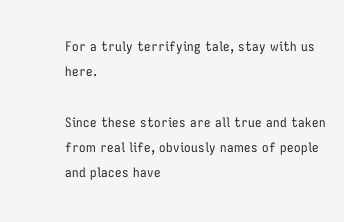For a truly terrifying tale, stay with us here.

Since these stories are all true and taken from real life, obviously names of people and places have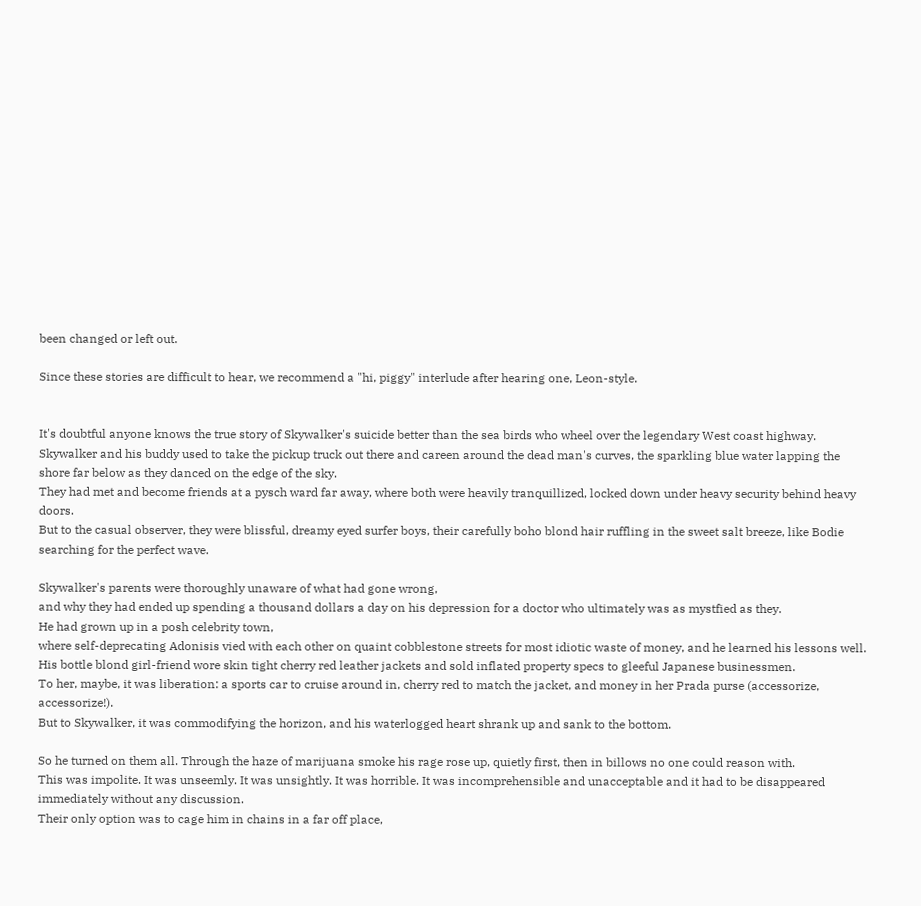been changed or left out.

Since these stories are difficult to hear, we recommend a "hi, piggy" interlude after hearing one, Leon-style.


It's doubtful anyone knows the true story of Skywalker's suicide better than the sea birds who wheel over the legendary West coast highway.
Skywalker and his buddy used to take the pickup truck out there and careen around the dead man's curves, the sparkling blue water lapping the shore far below as they danced on the edge of the sky.
They had met and become friends at a pysch ward far away, where both were heavily tranquillized, locked down under heavy security behind heavy doors.
But to the casual observer, they were blissful, dreamy eyed surfer boys, their carefully boho blond hair ruffling in the sweet salt breeze, like Bodie searching for the perfect wave.

Skywalker's parents were thoroughly unaware of what had gone wrong,
and why they had ended up spending a thousand dollars a day on his depression for a doctor who ultimately was as mystfied as they.
He had grown up in a posh celebrity town,
where self-deprecating Adonisis vied with each other on quaint cobblestone streets for most idiotic waste of money, and he learned his lessons well.
His bottle blond girl-friend wore skin tight cherry red leather jackets and sold inflated property specs to gleeful Japanese businessmen.
To her, maybe, it was liberation: a sports car to cruise around in, cherry red to match the jacket, and money in her Prada purse (accessorize, accessorize!).
But to Skywalker, it was commodifying the horizon, and his waterlogged heart shrank up and sank to the bottom.

So he turned on them all. Through the haze of marijuana smoke his rage rose up, quietly first, then in billows no one could reason with.
This was impolite. It was unseemly. It was unsightly. It was horrible. It was incomprehensible and unacceptable and it had to be disappeared immediately without any discussion.
Their only option was to cage him in chains in a far off place,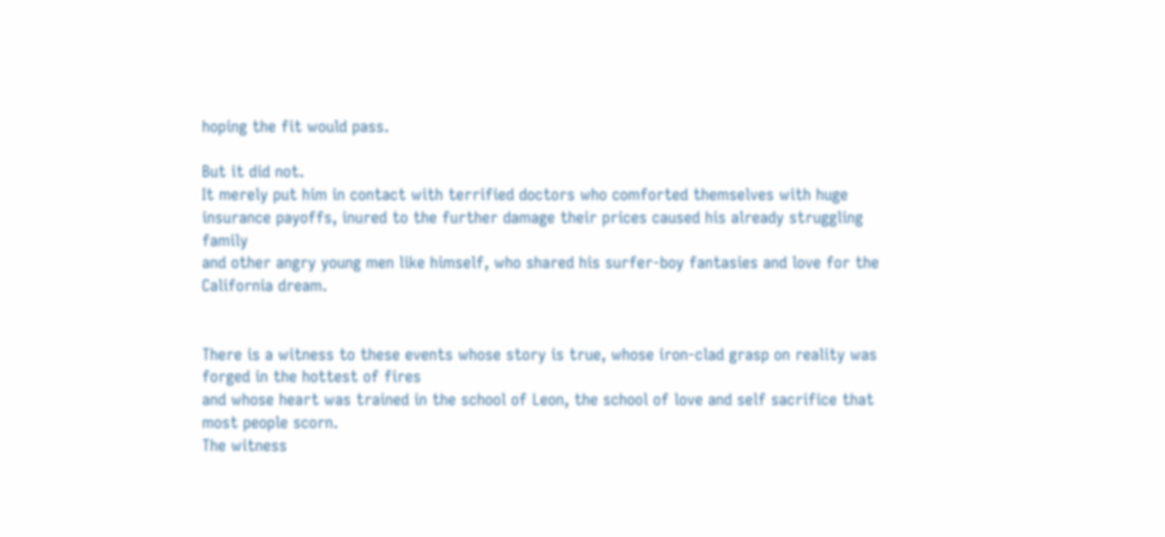hoping the fit would pass.

But it did not.
It merely put him in contact with terrified doctors who comforted themselves with huge insurance payoffs, inured to the further damage their prices caused his already struggling family
and other angry young men like himself, who shared his surfer-boy fantasies and love for the California dream.


There is a witness to these events whose story is true, whose iron-clad grasp on reality was forged in the hottest of fires
and whose heart was trained in the school of Leon, the school of love and self sacrifice that most people scorn.
The witness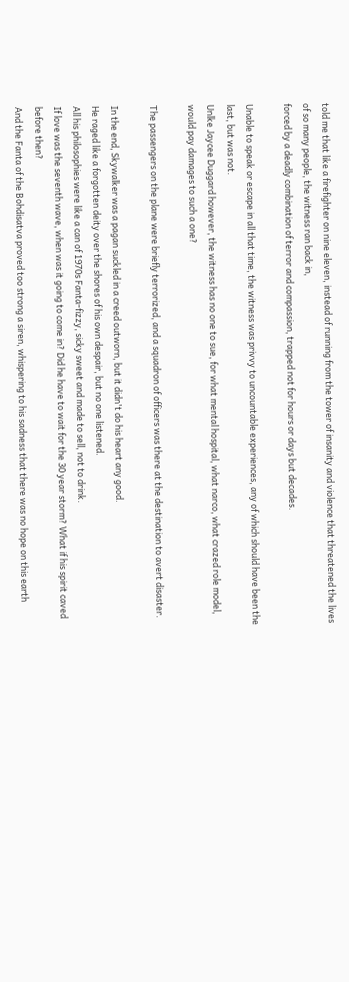told me that like a firefighter on nine eleven, instead of running from the tower of insanity and violence that threatened the lives of so many people, the witness ran back in,
forced by a deadly combination of terror and compassion, trapped not for hours or days but decades.

Unable to speak or escape in all that time, the witness was privvy to uncountable experiences, any of which should have been the last, but was not.
Unlke Jaycee Duggard however, the witness has no one to sue, for what mental hospital, what narco, what crazed role model, would pay damages to such a one?

The passengers on the plane were briefly terrorized, and a squadron of officers was there at the destination to avert disaster.

In the end, Skywalker was a pagan suckled in a creed outworn, but it didn't do his heart any good.
He raged like a forgotten deity over the shores of his own despair, but no one listened.
All his philosophies were like a can of 1970s Fanta-fizzy, sicky sweet and made to sell, not to drink.
If love was the seventh wave, when was it going to come in? Did he have to wait for the 30 year storm? What if his spirit caved before then?
And the Fanta of the Bohdisatva proved too strong a siren, whispering to his sadness that there was no hope on this earth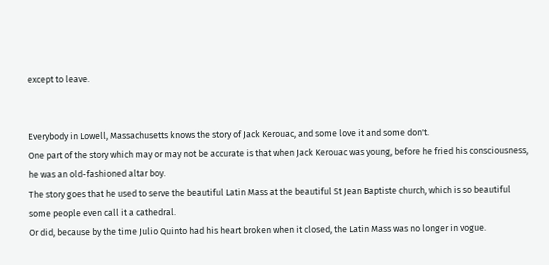except to leave.


Everybody in Lowell, Massachusetts knows the story of Jack Kerouac, and some love it and some don't.
One part of the story which may or may not be accurate is that when Jack Kerouac was young, before he fried his consciousness, he was an old-fashioned altar boy.
The story goes that he used to serve the beautiful Latin Mass at the beautiful St Jean Baptiste church, which is so beautiful some people even call it a cathedral.
Or did, because by the time Julio Quinto had his heart broken when it closed, the Latin Mass was no longer in vogue.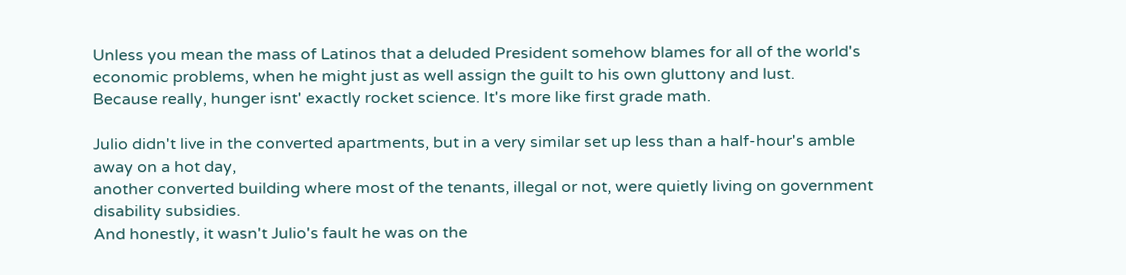Unless you mean the mass of Latinos that a deluded President somehow blames for all of the world's economic problems, when he might just as well assign the guilt to his own gluttony and lust.
Because really, hunger isnt' exactly rocket science. It's more like first grade math.

Julio didn't live in the converted apartments, but in a very similar set up less than a half-hour's amble away on a hot day,
another converted building where most of the tenants, illegal or not, were quietly living on government disability subsidies.
And honestly, it wasn't Julio's fault he was on the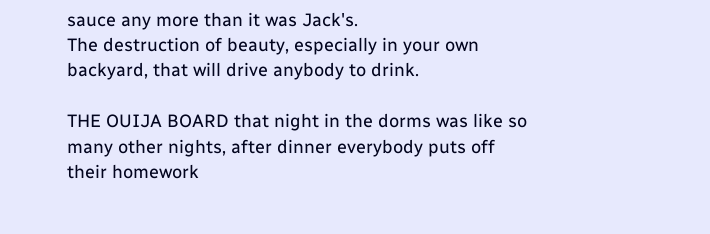sauce any more than it was Jack's.
The destruction of beauty, especially in your own backyard, that will drive anybody to drink.

THE OUIJA BOARD that night in the dorms was like so many other nights, after dinner everybody puts off their homework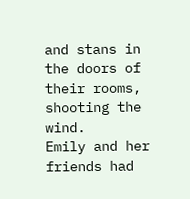and stans in the doors of their rooms, shooting the wind.
Emily and her friends had